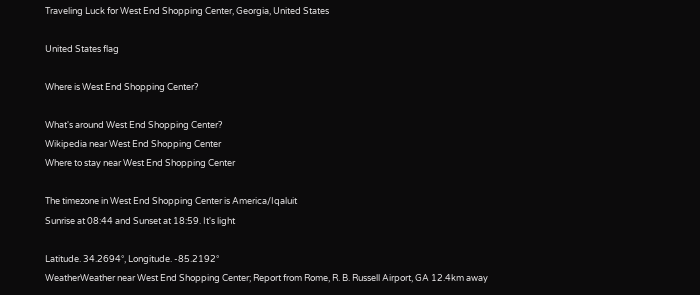Traveling Luck for West End Shopping Center, Georgia, United States

United States flag

Where is West End Shopping Center?

What's around West End Shopping Center?
Wikipedia near West End Shopping Center
Where to stay near West End Shopping Center

The timezone in West End Shopping Center is America/Iqaluit
Sunrise at 08:44 and Sunset at 18:59. It's light

Latitude. 34.2694°, Longitude. -85.2192°
WeatherWeather near West End Shopping Center; Report from Rome, R. B. Russell Airport, GA 12.4km away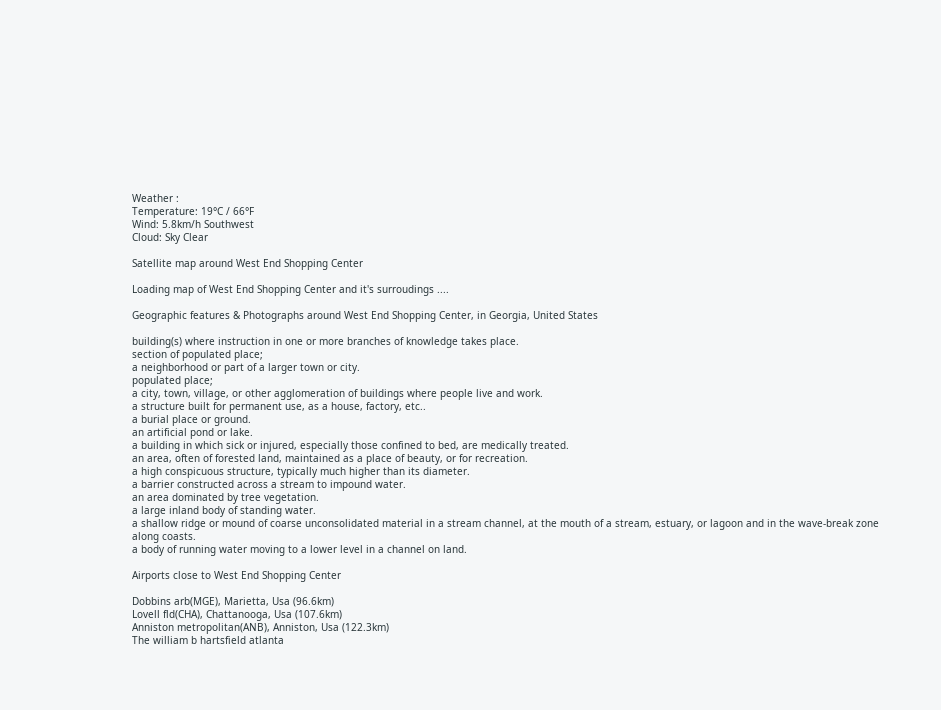Weather :
Temperature: 19°C / 66°F
Wind: 5.8km/h Southwest
Cloud: Sky Clear

Satellite map around West End Shopping Center

Loading map of West End Shopping Center and it's surroudings ....

Geographic features & Photographs around West End Shopping Center, in Georgia, United States

building(s) where instruction in one or more branches of knowledge takes place.
section of populated place;
a neighborhood or part of a larger town or city.
populated place;
a city, town, village, or other agglomeration of buildings where people live and work.
a structure built for permanent use, as a house, factory, etc..
a burial place or ground.
an artificial pond or lake.
a building in which sick or injured, especially those confined to bed, are medically treated.
an area, often of forested land, maintained as a place of beauty, or for recreation.
a high conspicuous structure, typically much higher than its diameter.
a barrier constructed across a stream to impound water.
an area dominated by tree vegetation.
a large inland body of standing water.
a shallow ridge or mound of coarse unconsolidated material in a stream channel, at the mouth of a stream, estuary, or lagoon and in the wave-break zone along coasts.
a body of running water moving to a lower level in a channel on land.

Airports close to West End Shopping Center

Dobbins arb(MGE), Marietta, Usa (96.6km)
Lovell fld(CHA), Chattanooga, Usa (107.6km)
Anniston metropolitan(ANB), Anniston, Usa (122.3km)
The william b hartsfield atlanta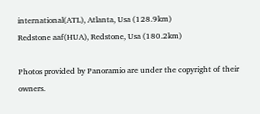international(ATL), Atlanta, Usa (128.9km)
Redstone aaf(HUA), Redstone, Usa (180.2km)

Photos provided by Panoramio are under the copyright of their owners.